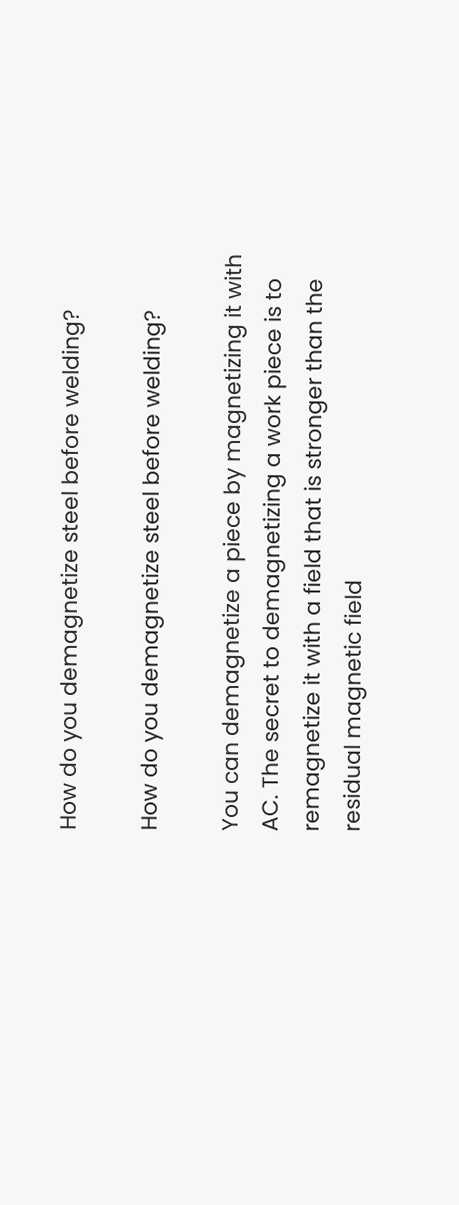How do you demagnetize steel before welding?

How do you demagnetize steel before welding?

You can demagnetize a piece by magnetizing it with AC. The secret to demagnetizing a work piece is to remagnetize it with a field that is stronger than the residual magnetic field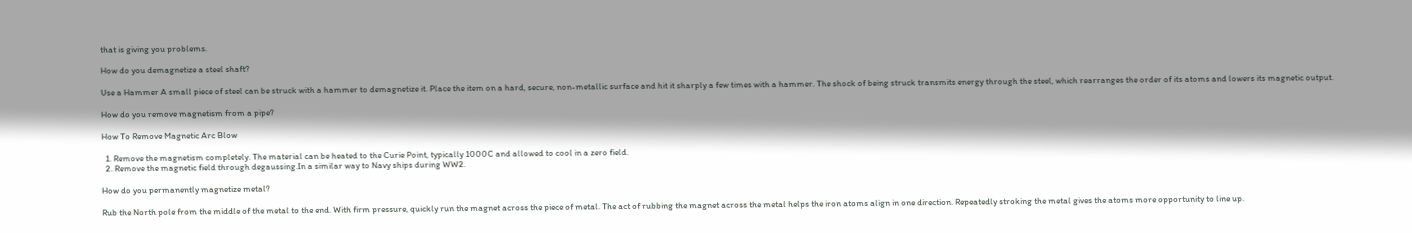that is giving you problems.

How do you demagnetize a steel shaft?

Use a Hammer A small piece of steel can be struck with a hammer to demagnetize it. Place the item on a hard, secure, non-metallic surface and hit it sharply a few times with a hammer. The shock of being struck transmits energy through the steel, which rearranges the order of its atoms and lowers its magnetic output.

How do you remove magnetism from a pipe?

How To Remove Magnetic Arc Blow

  1. Remove the magnetism completely. The material can be heated to the Curie Point, typically 1000C and allowed to cool in a zero field.
  2. Remove the magnetic field through degaussing.In a similar way to Navy ships during WW2.

How do you permanently magnetize metal?

Rub the North pole from the middle of the metal to the end. With firm pressure, quickly run the magnet across the piece of metal. The act of rubbing the magnet across the metal helps the iron atoms align in one direction. Repeatedly stroking the metal gives the atoms more opportunity to line up.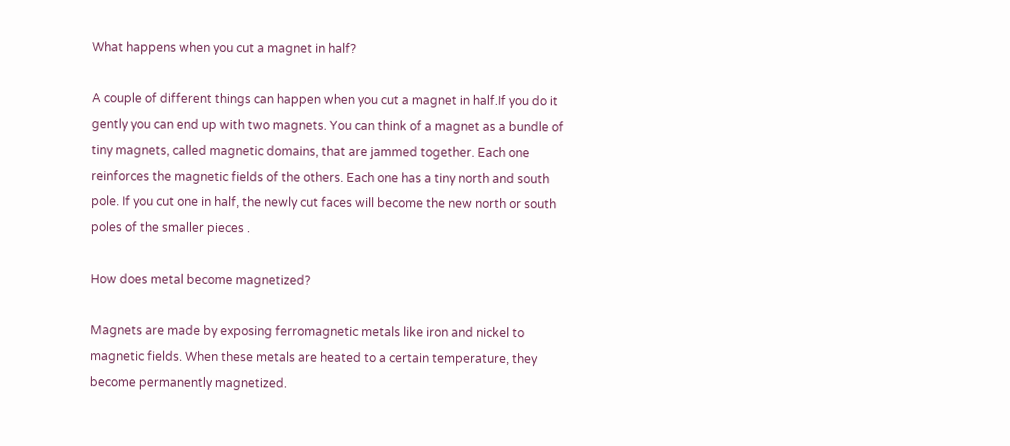What happens when you cut a magnet in half?

A couple of different things can happen when you cut a magnet in half.If you do it gently you can end up with two magnets. You can think of a magnet as a bundle of tiny magnets, called magnetic domains, that are jammed together. Each one reinforces the magnetic fields of the others. Each one has a tiny north and south pole. If you cut one in half, the newly cut faces will become the new north or south poles of the smaller pieces .

How does metal become magnetized?

Magnets are made by exposing ferromagnetic metals like iron and nickel to magnetic fields. When these metals are heated to a certain temperature, they become permanently magnetized.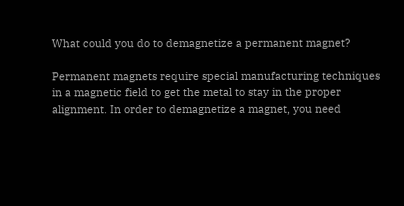What could you do to demagnetize a permanent magnet?

Permanent magnets require special manufacturing techniques in a magnetic field to get the metal to stay in the proper alignment. In order to demagnetize a magnet, you need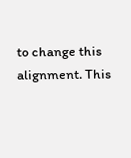to change this alignment. This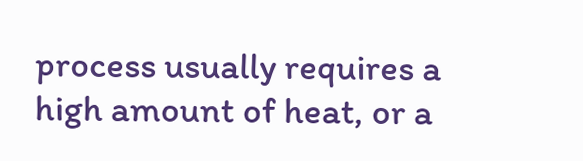process usually requires a high amount of heat, or a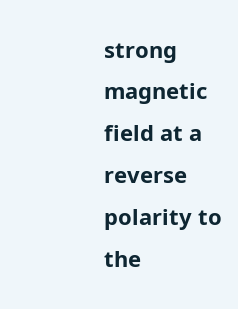strong magnetic field at a reverse polarity to the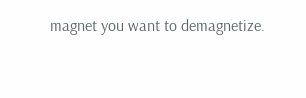magnet you want to demagnetize.